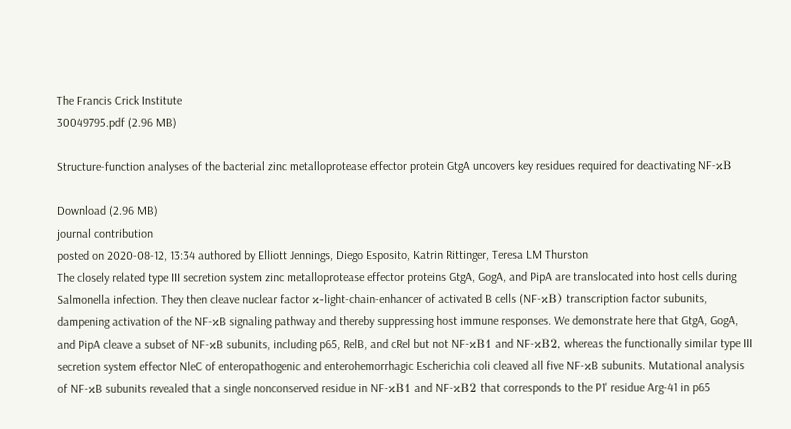The Francis Crick Institute
30049795.pdf (2.96 MB)

Structure-function analyses of the bacterial zinc metalloprotease effector protein GtgA uncovers key residues required for deactivating NF-κB

Download (2.96 MB)
journal contribution
posted on 2020-08-12, 13:34 authored by Elliott Jennings, Diego Esposito, Katrin Rittinger, Teresa LM Thurston
The closely related type III secretion system zinc metalloprotease effector proteins GtgA, GogA, and PipA are translocated into host cells during Salmonella infection. They then cleave nuclear factor κ-light-chain-enhancer of activated B cells (NF-κB) transcription factor subunits, dampening activation of the NF-κB signaling pathway and thereby suppressing host immune responses. We demonstrate here that GtgA, GogA, and PipA cleave a subset of NF-κB subunits, including p65, RelB, and cRel but not NF-κB1 and NF-κB2, whereas the functionally similar type III secretion system effector NleC of enteropathogenic and enterohemorrhagic Escherichia coli cleaved all five NF-κB subunits. Mutational analysis of NF-κB subunits revealed that a single nonconserved residue in NF-κB1 and NF-κB2 that corresponds to the P1' residue Arg-41 in p65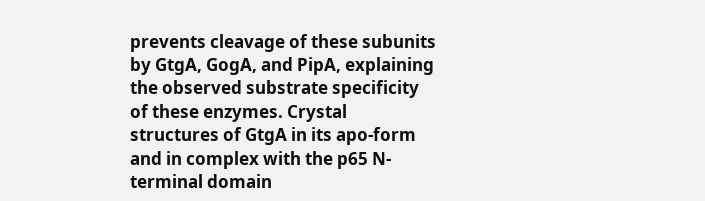prevents cleavage of these subunits by GtgA, GogA, and PipA, explaining the observed substrate specificity of these enzymes. Crystal structures of GtgA in its apo-form and in complex with the p65 N-terminal domain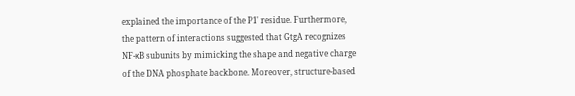explained the importance of the P1' residue. Furthermore, the pattern of interactions suggested that GtgA recognizes NF-κB subunits by mimicking the shape and negative charge of the DNA phosphate backbone. Moreover, structure-based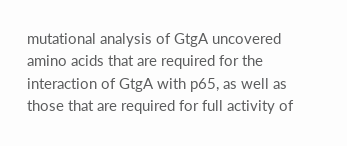mutational analysis of GtgA uncovered amino acids that are required for the interaction of GtgA with p65, as well as those that are required for full activity of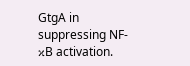GtgA in suppressing NF-κB activation.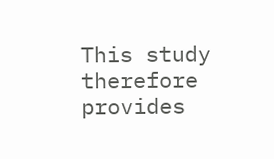This study therefore provides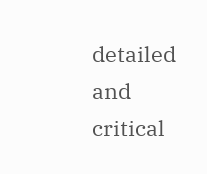detailed and critical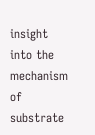insight into the mechanism of substrate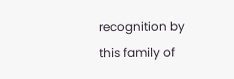recognition by this family of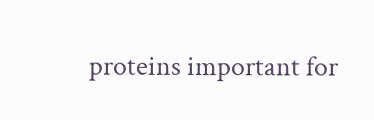proteins important for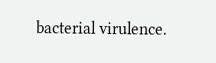bacterial virulence.